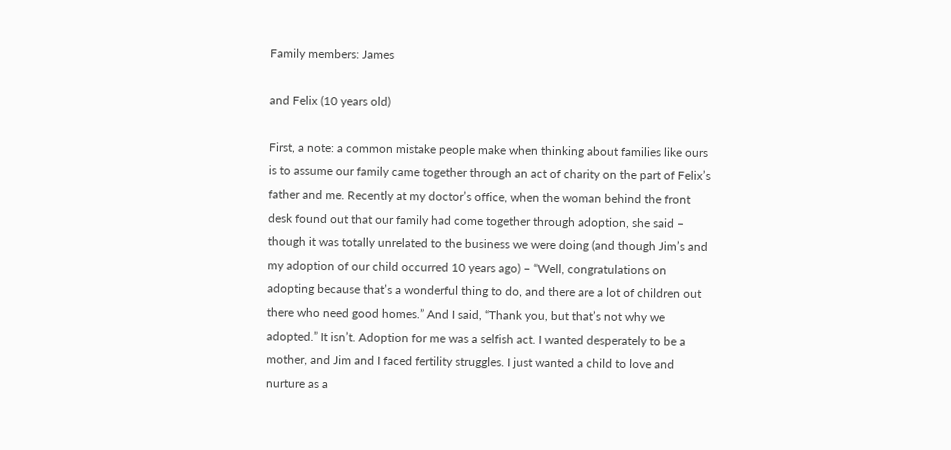Family members: James

and Felix (10 years old)

First, a note: a common mistake people make when thinking about families like ours is to assume our family came together through an act of charity on the part of Felix’s father and me. Recently at my doctor’s office, when the woman behind the front desk found out that our family had come together through adoption, she said – though it was totally unrelated to the business we were doing (and though Jim’s and my adoption of our child occurred 10 years ago) – “Well, congratulations on adopting because that’s a wonderful thing to do, and there are a lot of children out there who need good homes.” And I said, “Thank you, but that’s not why we adopted.” It isn’t. Adoption for me was a selfish act. I wanted desperately to be a mother, and Jim and I faced fertility struggles. I just wanted a child to love and nurture as a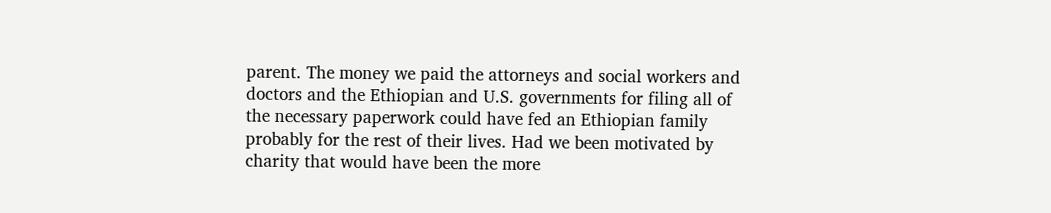parent. The money we paid the attorneys and social workers and doctors and the Ethiopian and U.S. governments for filing all of the necessary paperwork could have fed an Ethiopian family probably for the rest of their lives. Had we been motivated by charity that would have been the more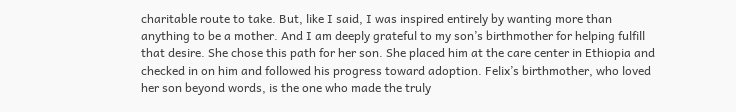charitable route to take. But, like I said, I was inspired entirely by wanting more than anything to be a mother. And I am deeply grateful to my son’s birthmother for helping fulfill that desire. She chose this path for her son. She placed him at the care center in Ethiopia and checked in on him and followed his progress toward adoption. Felix’s birthmother, who loved her son beyond words, is the one who made the truly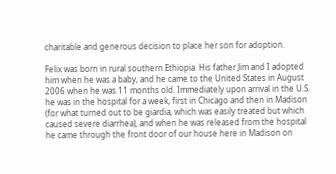charitable and generous decision to place her son for adoption.

Felix was born in rural southern Ethiopia. His father Jim and I adopted him when he was a baby, and he came to the United States in August 2006 when he was 11 months old. Immediately upon arrival in the U.S. he was in the hospital for a week, first in Chicago and then in Madison (for what turned out to be giardia, which was easily treated but which caused severe diarrhea), and when he was released from the hospital he came through the front door of our house here in Madison on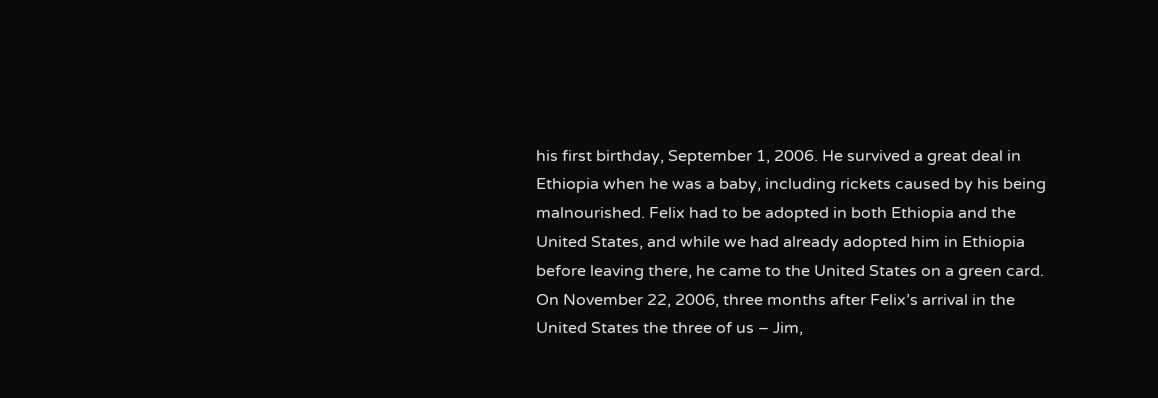his first birthday, September 1, 2006. He survived a great deal in Ethiopia when he was a baby, including rickets caused by his being malnourished. Felix had to be adopted in both Ethiopia and the United States, and while we had already adopted him in Ethiopia before leaving there, he came to the United States on a green card. On November 22, 2006, three months after Felix’s arrival in the United States the three of us – Jim,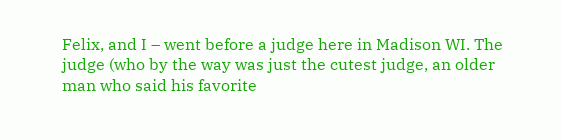Felix, and I – went before a judge here in Madison WI. The judge (who by the way was just the cutest judge, an older man who said his favorite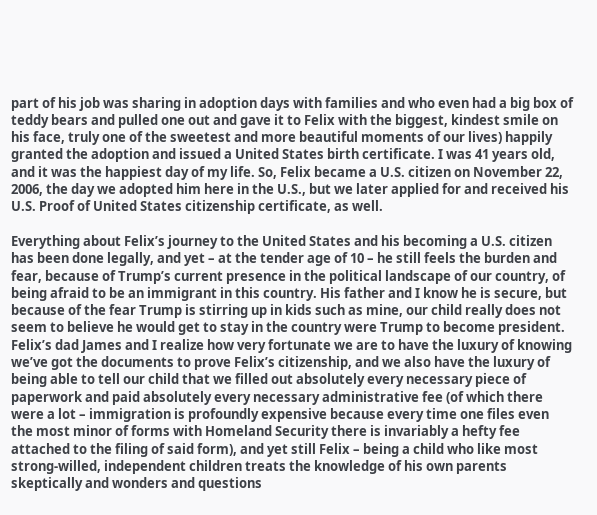part of his job was sharing in adoption days with families and who even had a big box of teddy bears and pulled one out and gave it to Felix with the biggest, kindest smile on his face, truly one of the sweetest and more beautiful moments of our lives) happily granted the adoption and issued a United States birth certificate. I was 41 years old, and it was the happiest day of my life. So, Felix became a U.S. citizen on November 22, 2006, the day we adopted him here in the U.S., but we later applied for and received his U.S. Proof of United States citizenship certificate, as well.

Everything about Felix’s journey to the United States and his becoming a U.S. citizen has been done legally, and yet – at the tender age of 10 – he still feels the burden and fear, because of Trump’s current presence in the political landscape of our country, of being afraid to be an immigrant in this country. His father and I know he is secure, but because of the fear Trump is stirring up in kids such as mine, our child really does not seem to believe he would get to stay in the country were Trump to become president. Felix’s dad James and I realize how very fortunate we are to have the luxury of knowing we’ve got the documents to prove Felix’s citizenship, and we also have the luxury of being able to tell our child that we filled out absolutely every necessary piece of paperwork and paid absolutely every necessary administrative fee (of which there were a lot – immigration is profoundly expensive because every time one files even the most minor of forms with Homeland Security there is invariably a hefty fee attached to the filing of said form), and yet still Felix – being a child who like most strong-willed, independent children treats the knowledge of his own parents skeptically and wonders and questions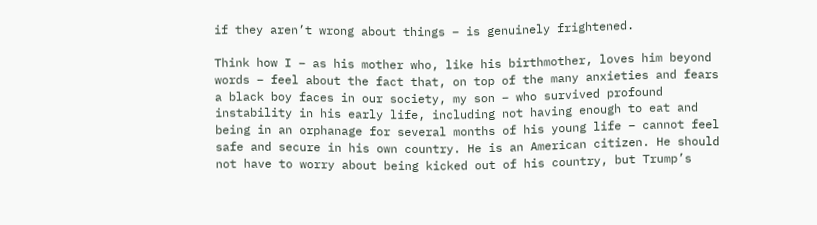if they aren’t wrong about things – is genuinely frightened.

Think how I – as his mother who, like his birthmother, loves him beyond words – feel about the fact that, on top of the many anxieties and fears a black boy faces in our society, my son – who survived profound instability in his early life, including not having enough to eat and being in an orphanage for several months of his young life – cannot feel safe and secure in his own country. He is an American citizen. He should not have to worry about being kicked out of his country, but Trump’s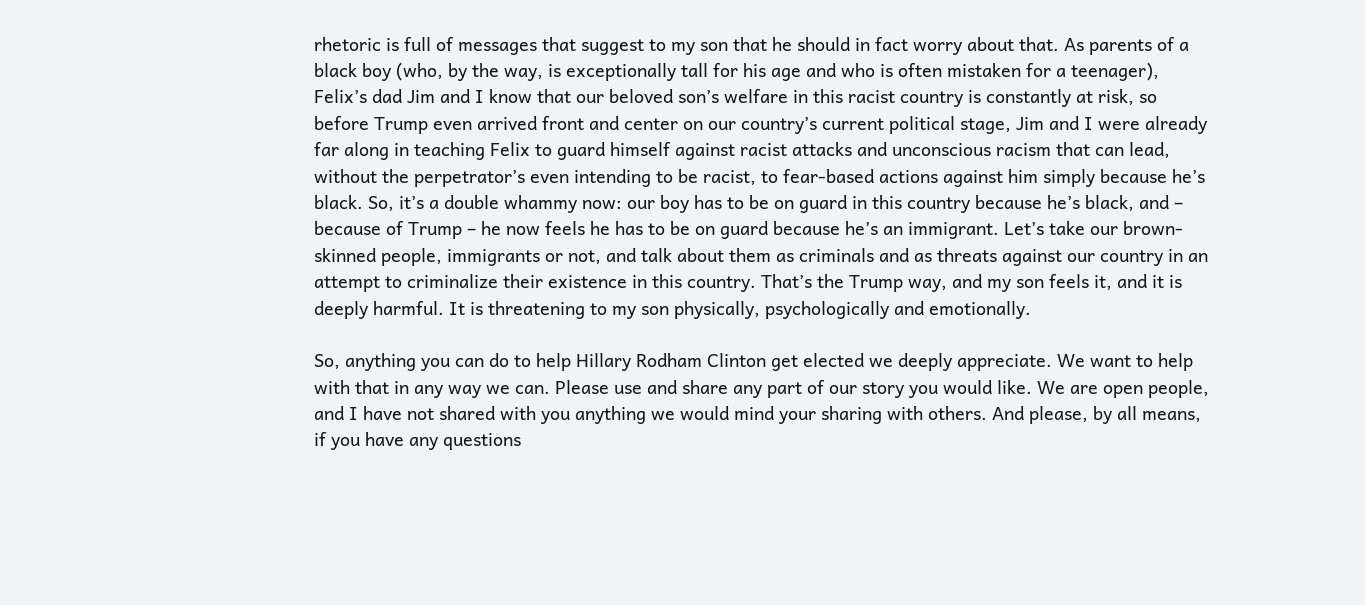rhetoric is full of messages that suggest to my son that he should in fact worry about that. As parents of a black boy (who, by the way, is exceptionally tall for his age and who is often mistaken for a teenager), Felix’s dad Jim and I know that our beloved son’s welfare in this racist country is constantly at risk, so before Trump even arrived front and center on our country’s current political stage, Jim and I were already far along in teaching Felix to guard himself against racist attacks and unconscious racism that can lead, without the perpetrator’s even intending to be racist, to fear-based actions against him simply because he’s black. So, it’s a double whammy now: our boy has to be on guard in this country because he’s black, and – because of Trump – he now feels he has to be on guard because he’s an immigrant. Let’s take our brown-skinned people, immigrants or not, and talk about them as criminals and as threats against our country in an attempt to criminalize their existence in this country. That’s the Trump way, and my son feels it, and it is deeply harmful. It is threatening to my son physically, psychologically and emotionally.

So, anything you can do to help Hillary Rodham Clinton get elected we deeply appreciate. We want to help with that in any way we can. Please use and share any part of our story you would like. We are open people, and I have not shared with you anything we would mind your sharing with others. And please, by all means, if you have any questions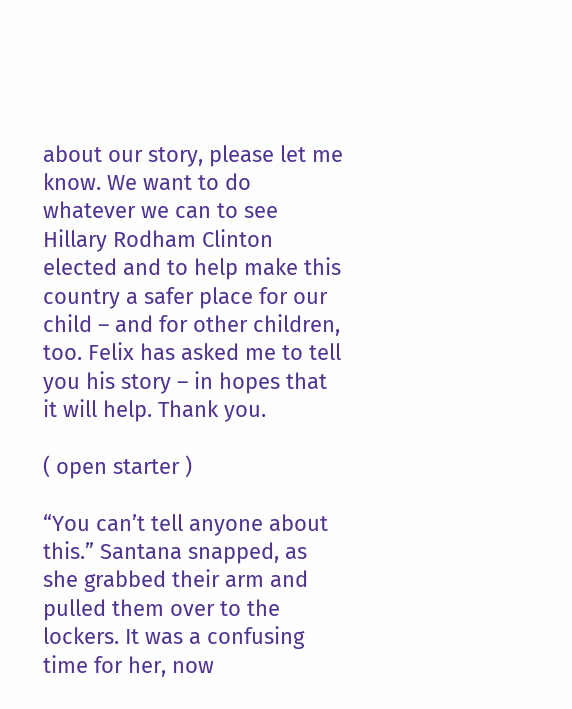about our story, please let me know. We want to do whatever we can to see Hillary Rodham Clinton elected and to help make this country a safer place for our child – and for other children, too. Felix has asked me to tell you his story – in hopes that it will help. Thank you.

( open starter )

“You can’t tell anyone about this.” Santana snapped, as she grabbed their arm and pulled them over to the lockers. It was a confusing time for her, now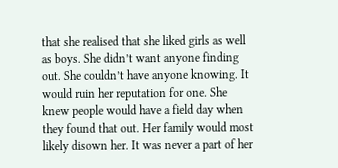that she realised that she liked girls as well as boys. She didn’t want anyone finding out. She couldn’t have anyone knowing. It would ruin her reputation for one. She knew people would have a field day when they found that out. Her family would most likely disown her. It was never a part of her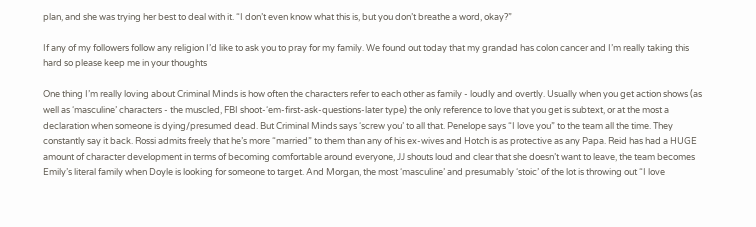plan, and she was trying her best to deal with it. “I don’t even know what this is, but you don’t breathe a word, okay?”

If any of my followers follow any religion I’d like to ask you to pray for my family. We found out today that my grandad has colon cancer and I’m really taking this hard so please keep me in your thoughts

One thing I’m really loving about Criminal Minds is how often the characters refer to each other as family - loudly and overtly. Usually when you get action shows (as well as ‘masculine’ characters - the muscled, FBI shoot-‘em-first-ask-questions-later type) the only reference to love that you get is subtext, or at the most a declaration when someone is dying/presumed dead. But Criminal Minds says ‘screw you’ to all that. Penelope says “I love you” to the team all the time. They constantly say it back. Rossi admits freely that he’s more “married” to them than any of his ex-wives and Hotch is as protective as any Papa. Reid has had a HUGE amount of character development in terms of becoming comfortable around everyone, JJ shouts loud and clear that she doesn’t want to leave, the team becomes Emily’s literal family when Doyle is looking for someone to target. And Morgan, the most ‘masculine’ and presumably ‘stoic’ of the lot is throwing out “I love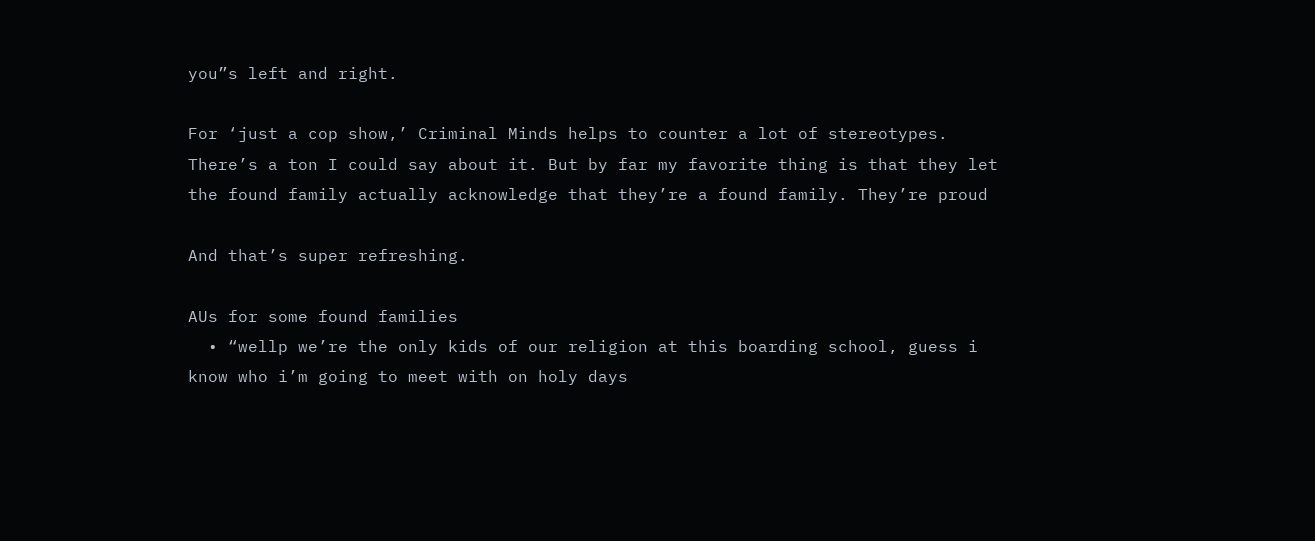you”s left and right.

For ‘just a cop show,’ Criminal Minds helps to counter a lot of stereotypes. There’s a ton I could say about it. But by far my favorite thing is that they let the found family actually acknowledge that they’re a found family. They’re proud

And that’s super refreshing.

AUs for some found families
  • “wellp we’re the only kids of our religion at this boarding school, guess i know who i’m going to meet with on holy days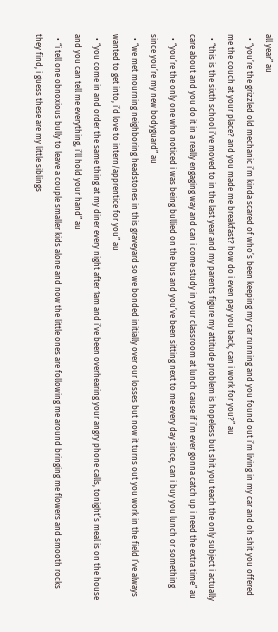all year” au
  • “you’re the grizzled old mechanic i’m kinda scared of who’s been keeping my car running and you found out i’m living in my car and oh shit you offered me the couch at your place? and you made me breakfast? how do i even pay you back, can i work for you?” au
  • “this is the sixth school i’ve moved to in the last year and my parents figure my attitude problem is hopeless but shit you teach the only subject i actually care about and you do it in a really engaging way and can i come study in your classroom at lunch cause if i’m ever gonna catch up i need the extra time” au
  • “you’re the only one who noticed i was being bullied on the bus and you’ve been sitting next to me every day since, can i buy you lunch or something since you’re my new bodyguard” au
  • “we met mourning neighboring headstones in this graveyard so we bonded initially over our losses but now it turns out you work in the field I’ve always wanted to get into, i’d love to intern/apprentice for you” au
  • “you come in and order the same thing at my diner every night after 1am and i’ve been overhearing your angry phone calls, tonight’s meal is on the house and you can tell me everything, i’ll hold your hand” au
  • “i tell one obnoxious bully to leave a couple smaller kids alone and now the little ones are following me around bringing me flowers and smooth rocks they find, i guess these are my little siblings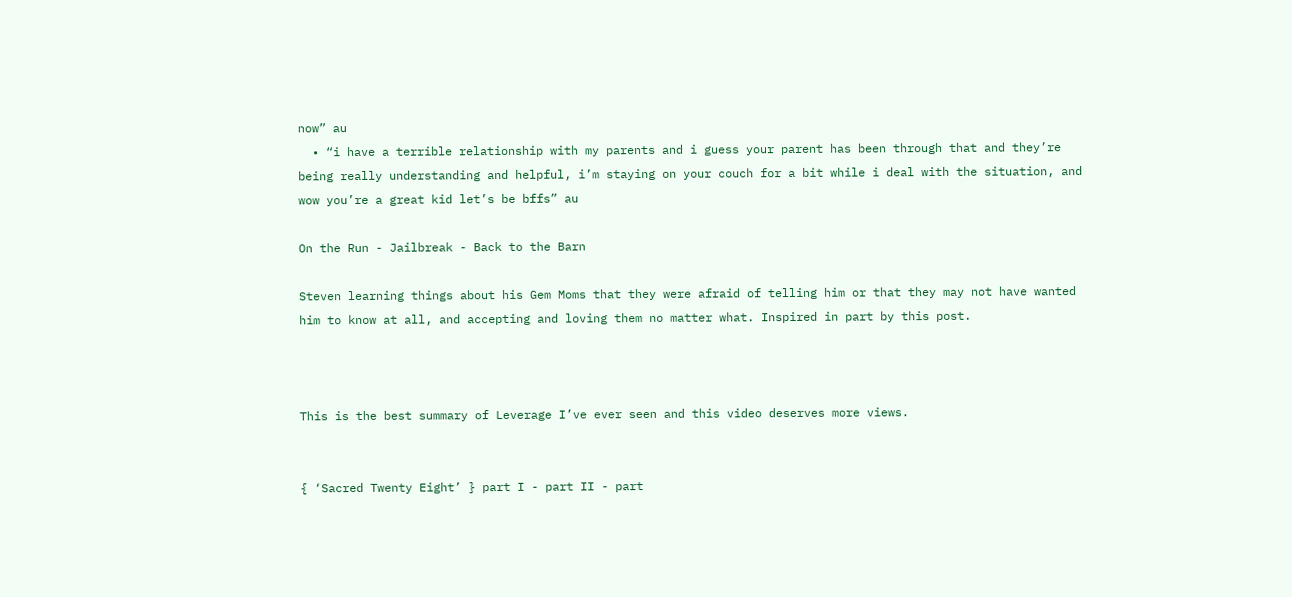now” au
  • “i have a terrible relationship with my parents and i guess your parent has been through that and they’re being really understanding and helpful, i’m staying on your couch for a bit while i deal with the situation, and wow you’re a great kid let’s be bffs” au

On the Run - Jailbreak - Back to the Barn

Steven learning things about his Gem Moms that they were afraid of telling him or that they may not have wanted him to know at all, and accepting and loving them no matter what. Inspired in part by this post.



This is the best summary of Leverage I’ve ever seen and this video deserves more views.


{ ‘Sacred Twenty Eight’ } part I - part II - part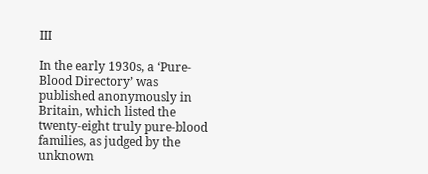III

In the early 1930s, a ‘Pure-Blood Directory’ was published anonymously in Britain, which listed the twenty-eight truly pure-blood families, as judged by the unknown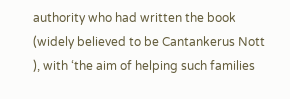authority who had written the book (widely believed to be Cantankerus Nott ), with ‘the aim of helping such families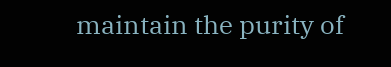maintain the purity of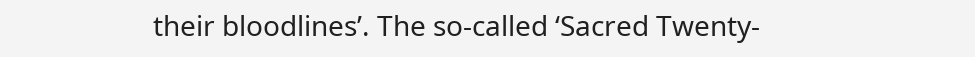their bloodlines’. The so-called ‘Sacred Twenty-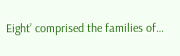Eight’ comprised the families of…